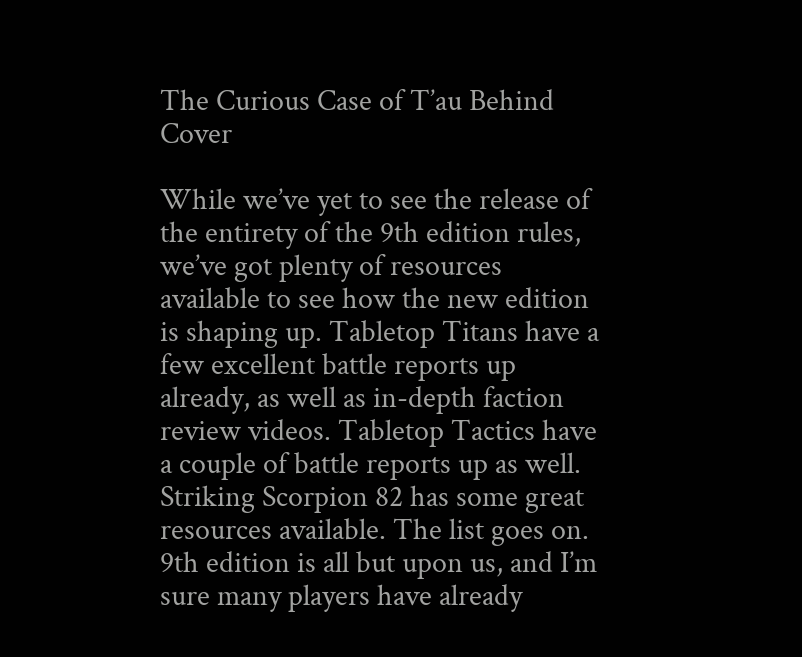The Curious Case of T’au Behind Cover

While we’ve yet to see the release of the entirety of the 9th edition rules, we’ve got plenty of resources available to see how the new edition is shaping up. Tabletop Titans have a few excellent battle reports up already, as well as in-depth faction review videos. Tabletop Tactics have a couple of battle reports up as well. Striking Scorpion 82 has some great resources available. The list goes on. 9th edition is all but upon us, and I’m sure many players have already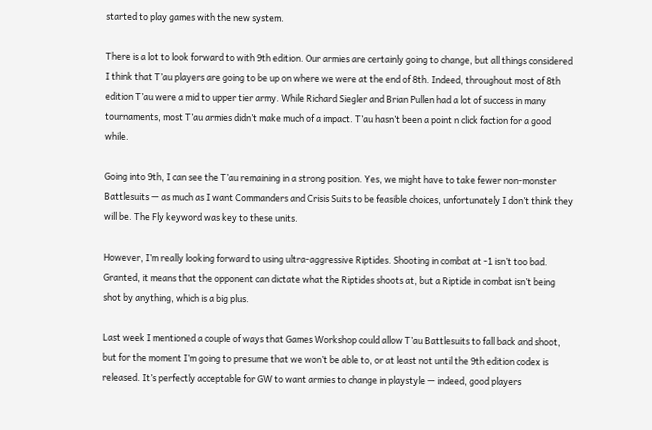started to play games with the new system.

There is a lot to look forward to with 9th edition. Our armies are certainly going to change, but all things considered I think that T’au players are going to be up on where we were at the end of 8th. Indeed, throughout most of 8th edition T’au were a mid to upper tier army. While Richard Siegler and Brian Pullen had a lot of success in many tournaments, most T’au armies didn’t make much of a impact. T’au hasn’t been a point n click faction for a good while.

Going into 9th, I can see the T’au remaining in a strong position. Yes, we might have to take fewer non-monster Battlesuits — as much as I want Commanders and Crisis Suits to be feasible choices, unfortunately I don’t think they will be. The Fly keyword was key to these units.

However, I’m really looking forward to using ultra-aggressive Riptides. Shooting in combat at -1 isn’t too bad. Granted, it means that the opponent can dictate what the Riptides shoots at, but a Riptide in combat isn’t being shot by anything, which is a big plus.

Last week I mentioned a couple of ways that Games Workshop could allow T’au Battlesuits to fall back and shoot, but for the moment I’m going to presume that we won’t be able to, or at least not until the 9th edition codex is released. It’s perfectly acceptable for GW to want armies to change in playstyle — indeed, good players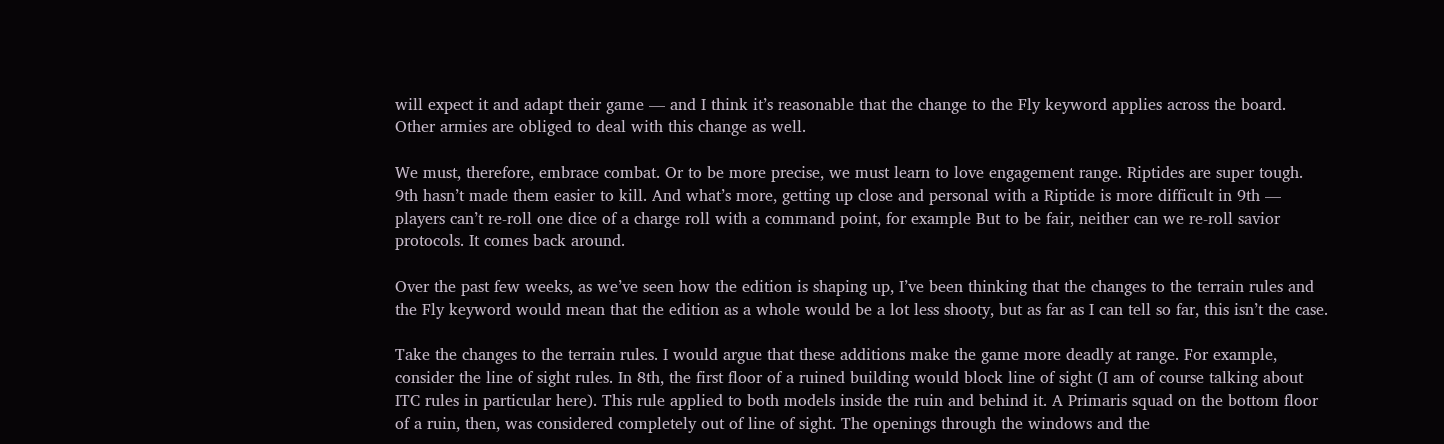will expect it and adapt their game — and I think it’s reasonable that the change to the Fly keyword applies across the board. Other armies are obliged to deal with this change as well.

We must, therefore, embrace combat. Or to be more precise, we must learn to love engagement range. Riptides are super tough. 9th hasn’t made them easier to kill. And what’s more, getting up close and personal with a Riptide is more difficult in 9th — players can’t re-roll one dice of a charge roll with a command point, for example But to be fair, neither can we re-roll savior protocols. It comes back around.

Over the past few weeks, as we’ve seen how the edition is shaping up, I’ve been thinking that the changes to the terrain rules and the Fly keyword would mean that the edition as a whole would be a lot less shooty, but as far as I can tell so far, this isn’t the case.

Take the changes to the terrain rules. I would argue that these additions make the game more deadly at range. For example, consider the line of sight rules. In 8th, the first floor of a ruined building would block line of sight (I am of course talking about ITC rules in particular here). This rule applied to both models inside the ruin and behind it. A Primaris squad on the bottom floor of a ruin, then, was considered completely out of line of sight. The openings through the windows and the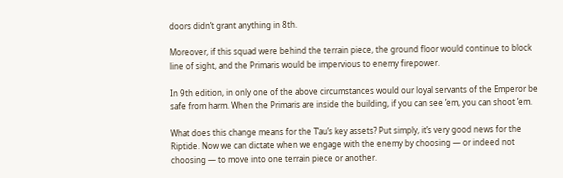doors didn’t grant anything in 8th.

Moreover, if this squad were behind the terrain piece, the ground floor would continue to block line of sight, and the Primaris would be impervious to enemy firepower.

In 9th edition, in only one of the above circumstances would our loyal servants of the Emperor be safe from harm. When the Primaris are inside the building, if you can see ’em, you can shoot ’em.

What does this change means for the T’au’s key assets? Put simply, it’s very good news for the Riptide. Now we can dictate when we engage with the enemy by choosing — or indeed not choosing — to move into one terrain piece or another.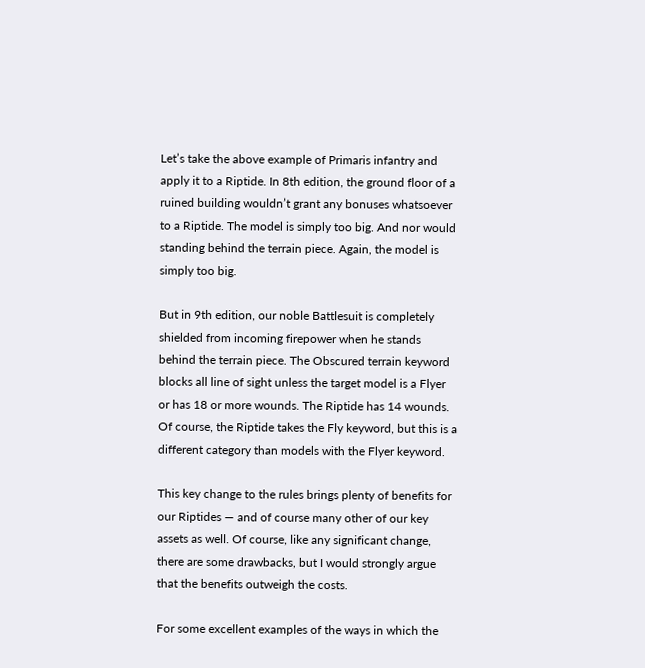Let’s take the above example of Primaris infantry and apply it to a Riptide. In 8th edition, the ground floor of a ruined building wouldn’t grant any bonuses whatsoever to a Riptide. The model is simply too big. And nor would standing behind the terrain piece. Again, the model is simply too big.

But in 9th edition, our noble Battlesuit is completely shielded from incoming firepower when he stands behind the terrain piece. The Obscured terrain keyword blocks all line of sight unless the target model is a Flyer or has 18 or more wounds. The Riptide has 14 wounds. Of course, the Riptide takes the Fly keyword, but this is a different category than models with the Flyer keyword.

This key change to the rules brings plenty of benefits for our Riptides — and of course many other of our key assets as well. Of course, like any significant change, there are some drawbacks, but I would strongly argue that the benefits outweigh the costs.

For some excellent examples of the ways in which the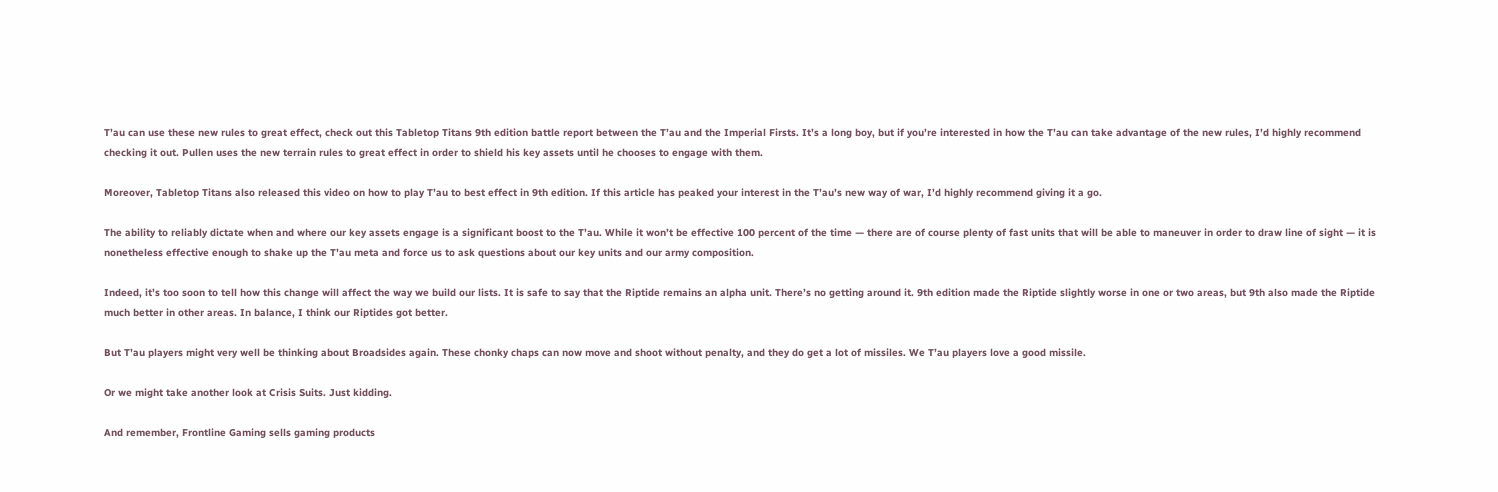T’au can use these new rules to great effect, check out this Tabletop Titans 9th edition battle report between the T’au and the Imperial Firsts. It’s a long boy, but if you’re interested in how the T’au can take advantage of the new rules, I’d highly recommend checking it out. Pullen uses the new terrain rules to great effect in order to shield his key assets until he chooses to engage with them.

Moreover, Tabletop Titans also released this video on how to play T’au to best effect in 9th edition. If this article has peaked your interest in the T’au’s new way of war, I’d highly recommend giving it a go.

The ability to reliably dictate when and where our key assets engage is a significant boost to the T’au. While it won’t be effective 100 percent of the time — there are of course plenty of fast units that will be able to maneuver in order to draw line of sight — it is nonetheless effective enough to shake up the T’au meta and force us to ask questions about our key units and our army composition.

Indeed, it’s too soon to tell how this change will affect the way we build our lists. It is safe to say that the Riptide remains an alpha unit. There’s no getting around it. 9th edition made the Riptide slightly worse in one or two areas, but 9th also made the Riptide much better in other areas. In balance, I think our Riptides got better.

But T’au players might very well be thinking about Broadsides again. These chonky chaps can now move and shoot without penalty, and they do get a lot of missiles. We T’au players love a good missile.

Or we might take another look at Crisis Suits. Just kidding.

And remember, Frontline Gaming sells gaming products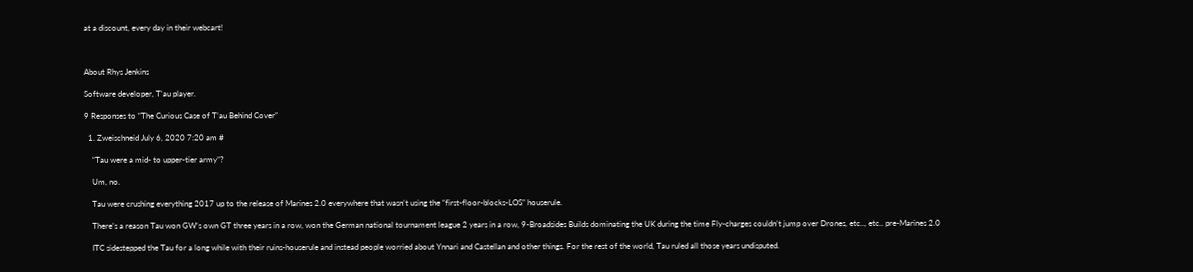at a discount, every day in their webcart!



About Rhys Jenkins

Software developer, T'au player.

9 Responses to “The Curious Case of T’au Behind Cover”

  1. Zweischneid July 6, 2020 7:20 am #

    “Tau were a mid- to upper-tier army”?

    Um, no.

    Tau were crushing everything 2017 up to the release of Marines 2.0 everywhere that wasn’t using the “first-floor-blocks-LOS” houserule.

    There’s a reason Tau won GW’s own GT three years in a row, won the German national tournament league 2 years in a row, 9-Broadsides Builds dominating the UK during the time Fly-charges couldn’t jump over Drones, etc.., etc.. pre-Marines 2.0

    ITC sidestepped the Tau for a long while with their ruins-houserule and instead people worried about Ynnari and Castellan and other things. For the rest of the world, Tau ruled all those years undisputed.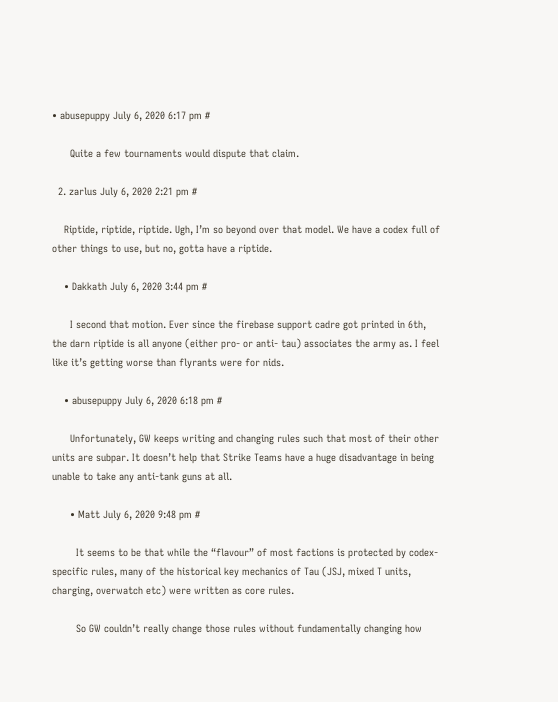• abusepuppy July 6, 2020 6:17 pm #

      Quite a few tournaments would dispute that claim.

  2. zarlus July 6, 2020 2:21 pm #

    Riptide, riptide, riptide. Ugh, I’m so beyond over that model. We have a codex full of other things to use, but no, gotta have a riptide.

    • Dakkath July 6, 2020 3:44 pm #

      I second that motion. Ever since the firebase support cadre got printed in 6th, the darn riptide is all anyone (either pro- or anti- tau) associates the army as. I feel like it’s getting worse than flyrants were for nids.

    • abusepuppy July 6, 2020 6:18 pm #

      Unfortunately, GW keeps writing and changing rules such that most of their other units are subpar. It doesn’t help that Strike Teams have a huge disadvantage in being unable to take any anti-tank guns at all.

      • Matt July 6, 2020 9:48 pm #

        It seems to be that while the “flavour” of most factions is protected by codex-specific rules, many of the historical key mechanics of Tau (JSJ, mixed T units, charging, overwatch etc) were written as core rules.

        So GW couldn’t really change those rules without fundamentally changing how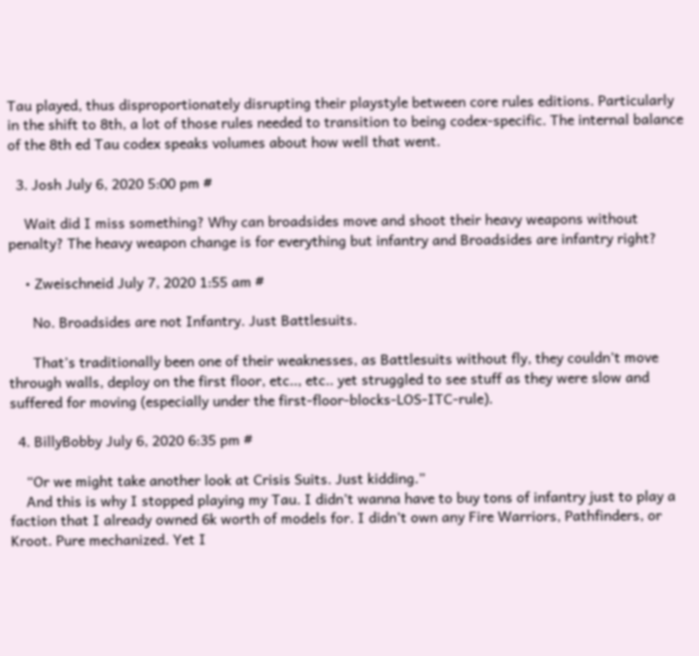Tau played, thus disproportionately disrupting their playstyle between core rules editions. Particularly in the shift to 8th, a lot of those rules needed to transition to being codex-specific. The internal balance of the 8th ed Tau codex speaks volumes about how well that went.

  3. Josh July 6, 2020 5:00 pm #

    Wait did I miss something? Why can broadsides move and shoot their heavy weapons without penalty? The heavy weapon change is for everything but infantry and Broadsides are infantry right?

    • Zweischneid July 7, 2020 1:55 am #

      No. Broadsides are not Infantry. Just Battlesuits.

      That’s traditionally been one of their weaknesses, as Battlesuits without fly, they couldn’t move through walls, deploy on the first floor, etc.., etc.. yet struggled to see stuff as they were slow and suffered for moving (especially under the first-floor-blocks-LOS-ITC-rule).

  4. BillyBobby July 6, 2020 6:35 pm #

    “Or we might take another look at Crisis Suits. Just kidding.”
    And this is why I stopped playing my Tau. I didn’t wanna have to buy tons of infantry just to play a faction that I already owned 6k worth of models for. I didn’t own any Fire Warriors, Pathfinders, or Kroot. Pure mechanized. Yet I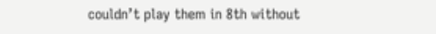couldn’t play them in 8th without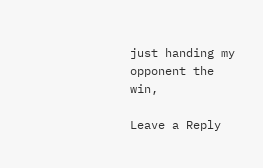just handing my opponent the win,

Leave a Reply